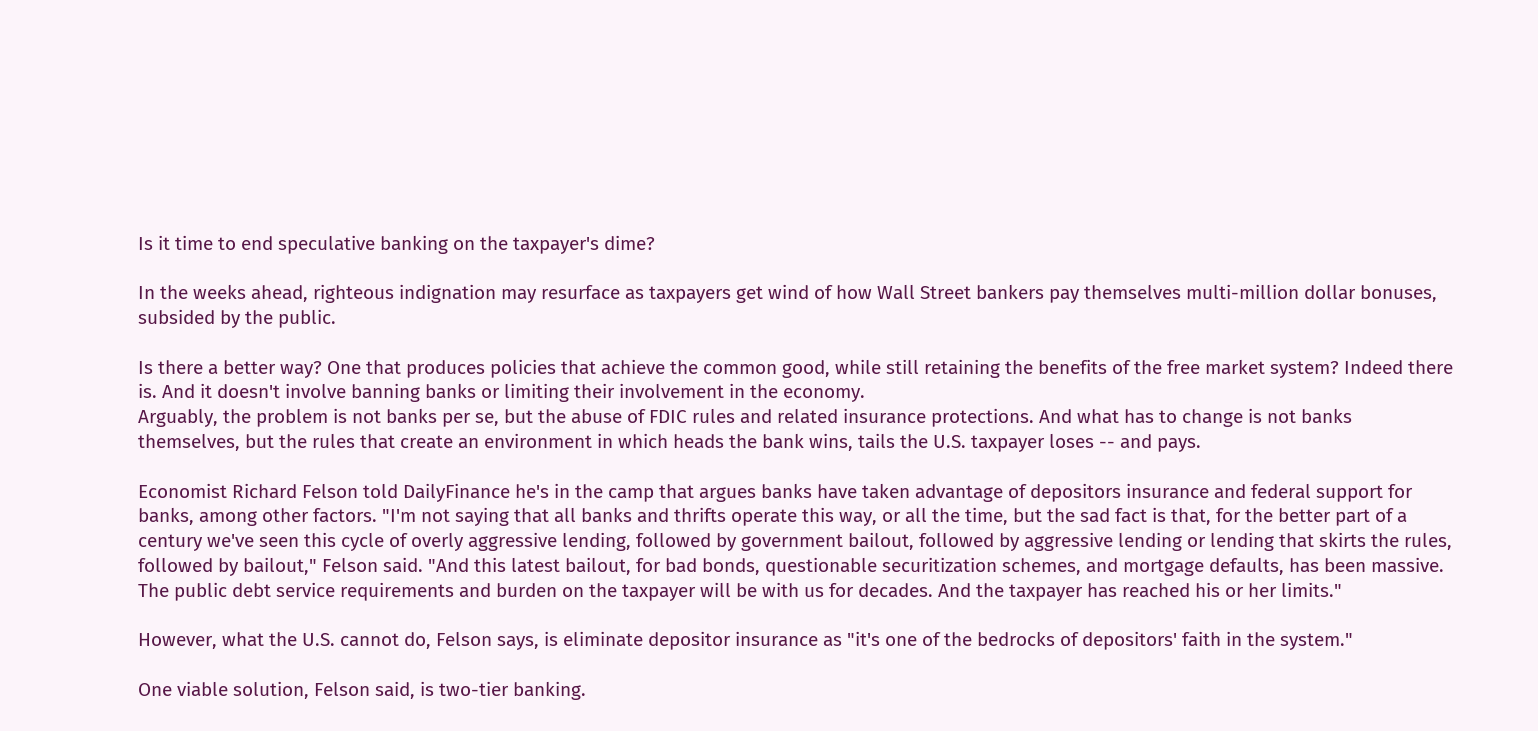Is it time to end speculative banking on the taxpayer's dime?

In the weeks ahead, righteous indignation may resurface as taxpayers get wind of how Wall Street bankers pay themselves multi-million dollar bonuses, subsided by the public.

Is there a better way? One that produces policies that achieve the common good, while still retaining the benefits of the free market system? Indeed there is. And it doesn't involve banning banks or limiting their involvement in the economy.
Arguably, the problem is not banks per se, but the abuse of FDIC rules and related insurance protections. And what has to change is not banks themselves, but the rules that create an environment in which heads the bank wins, tails the U.S. taxpayer loses -- and pays.

Economist Richard Felson told DailyFinance he's in the camp that argues banks have taken advantage of depositors insurance and federal support for banks, among other factors. "I'm not saying that all banks and thrifts operate this way, or all the time, but the sad fact is that, for the better part of a century we've seen this cycle of overly aggressive lending, followed by government bailout, followed by aggressive lending or lending that skirts the rules, followed by bailout," Felson said. "And this latest bailout, for bad bonds, questionable securitization schemes, and mortgage defaults, has been massive. The public debt service requirements and burden on the taxpayer will be with us for decades. And the taxpayer has reached his or her limits."

However, what the U.S. cannot do, Felson says, is eliminate depositor insurance as "it's one of the bedrocks of depositors' faith in the system."

One viable solution, Felson said, is two-tier banking.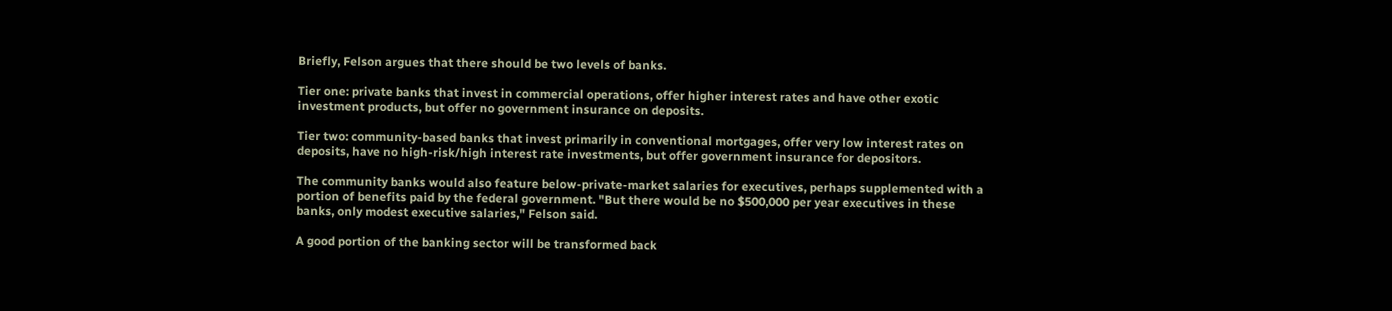Briefly, Felson argues that there should be two levels of banks.

Tier one: private banks that invest in commercial operations, offer higher interest rates and have other exotic investment products, but offer no government insurance on deposits.

Tier two: community-based banks that invest primarily in conventional mortgages, offer very low interest rates on deposits, have no high-risk/high interest rate investments, but offer government insurance for depositors.

The community banks would also feature below-private-market salaries for executives, perhaps supplemented with a portion of benefits paid by the federal government. "But there would be no $500,000 per year executives in these banks, only modest executive salaries," Felson said.

A good portion of the banking sector will be transformed back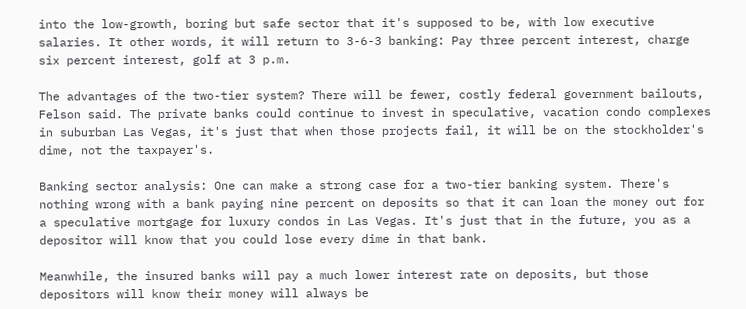into the low-growth, boring but safe sector that it's supposed to be, with low executive salaries. It other words, it will return to 3-6-3 banking: Pay three percent interest, charge six percent interest, golf at 3 p.m.

The advantages of the two-tier system? There will be fewer, costly federal government bailouts, Felson said. The private banks could continue to invest in speculative, vacation condo complexes in suburban Las Vegas, it's just that when those projects fail, it will be on the stockholder's dime, not the taxpayer's.

Banking sector analysis: One can make a strong case for a two-tier banking system. There's nothing wrong with a bank paying nine percent on deposits so that it can loan the money out for a speculative mortgage for luxury condos in Las Vegas. It's just that in the future, you as a depositor will know that you could lose every dime in that bank.

Meanwhile, the insured banks will pay a much lower interest rate on deposits, but those depositors will know their money will always be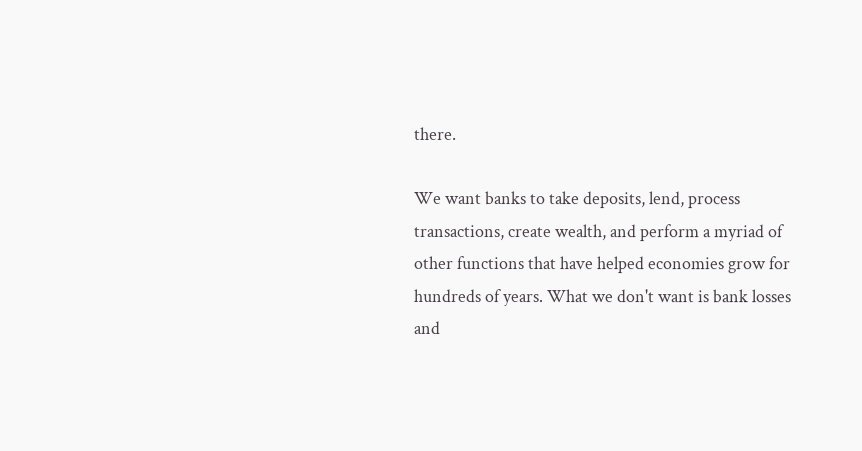there.

We want banks to take deposits, lend, process transactions, create wealth, and perform a myriad of other functions that have helped economies grow for hundreds of years. What we don't want is bank losses and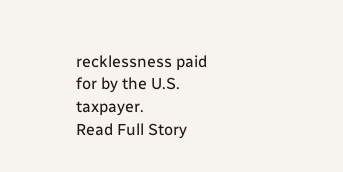recklessness paid for by the U.S. taxpayer.
Read Full Story